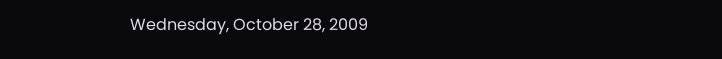Wednesday, October 28, 2009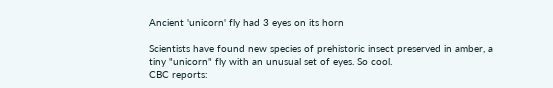Ancient 'unicorn' fly had 3 eyes on its horn

Scientists have found new species of prehistoric insect preserved in amber, a tiny "unicorn" fly with an unusual set of eyes. So cool.
CBC reports: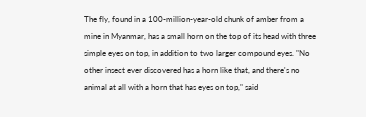The fly, found in a 100-million-year-old chunk of amber from a mine in Myanmar, has a small horn on the top of its head with three simple eyes on top, in addition to two larger compound eyes. "No other insect ever discovered has a horn like that, and there's no animal at all with a horn that has eyes on top," said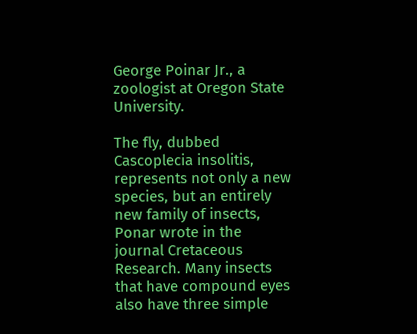George Poinar Jr., a zoologist at Oregon State University.

The fly, dubbed Cascoplecia insolitis, represents not only a new species, but an entirely new family of insects, Ponar wrote in the journal Cretaceous Research. Many insects that have compound eyes also have three simple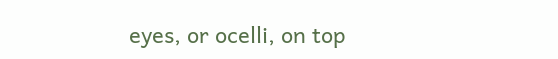eyes, or ocelli, on top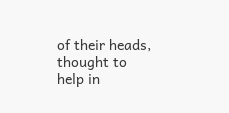of their heads, thought to help in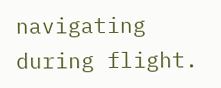navigating during flight.